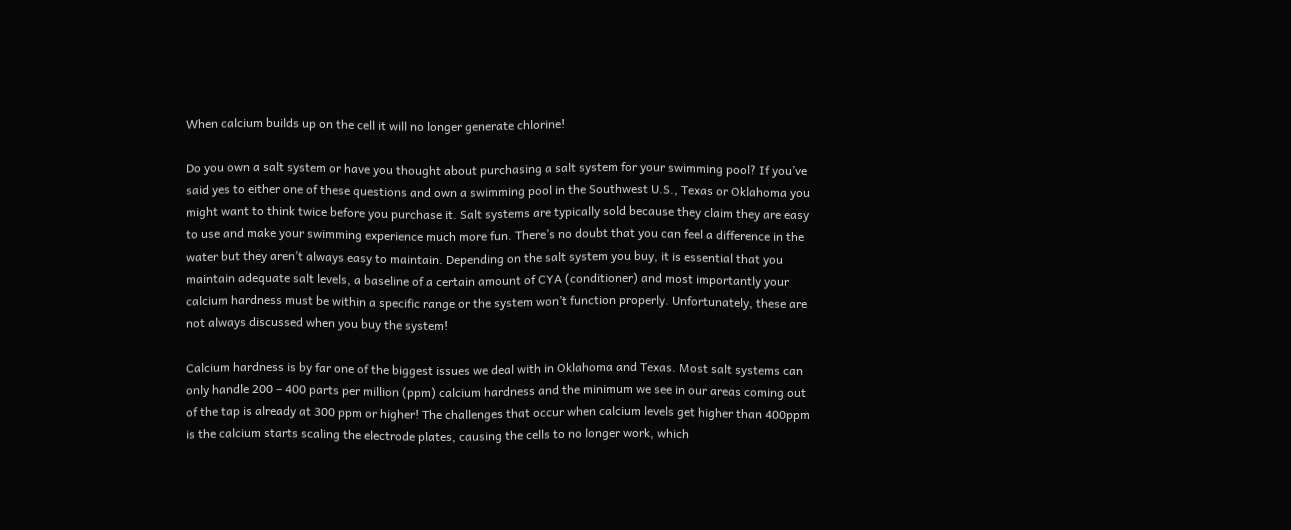When calcium builds up on the cell it will no longer generate chlorine!

Do you own a salt system or have you thought about purchasing a salt system for your swimming pool? If you’ve said yes to either one of these questions and own a swimming pool in the Southwest U.S., Texas or Oklahoma you might want to think twice before you purchase it. Salt systems are typically sold because they claim they are easy to use and make your swimming experience much more fun. There’s no doubt that you can feel a difference in the water but they aren’t always easy to maintain. Depending on the salt system you buy, it is essential that you maintain adequate salt levels, a baseline of a certain amount of CYA (conditioner) and most importantly your calcium hardness must be within a specific range or the system won’t function properly. Unfortunately, these are not always discussed when you buy the system!

Calcium hardness is by far one of the biggest issues we deal with in Oklahoma and Texas. Most salt systems can only handle 200 – 400 parts per million (ppm) calcium hardness and the minimum we see in our areas coming out of the tap is already at 300 ppm or higher! The challenges that occur when calcium levels get higher than 400ppm is the calcium starts scaling the electrode plates, causing the cells to no longer work, which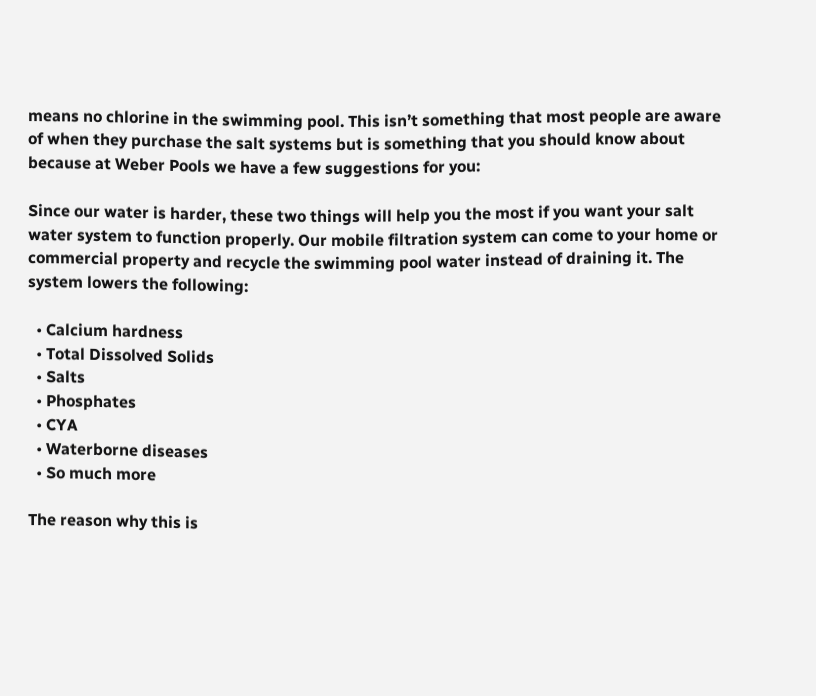means no chlorine in the swimming pool. This isn’t something that most people are aware of when they purchase the salt systems but is something that you should know about because at Weber Pools we have a few suggestions for you:

Since our water is harder, these two things will help you the most if you want your salt water system to function properly. Our mobile filtration system can come to your home or commercial property and recycle the swimming pool water instead of draining it. The system lowers the following:

  • Calcium hardness
  • Total Dissolved Solids
  • Salts
  • Phosphates
  • CYA
  • Waterborne diseases
  • So much more

The reason why this is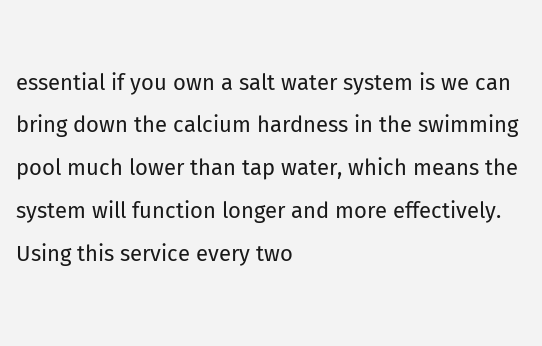essential if you own a salt water system is we can bring down the calcium hardness in the swimming pool much lower than tap water, which means the system will function longer and more effectively. Using this service every two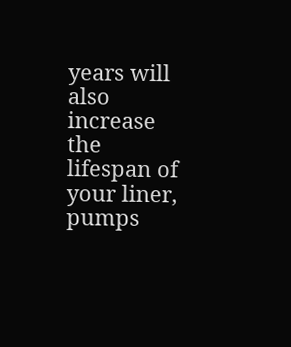years will also increase the lifespan of your liner, pumps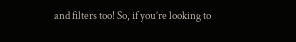and filters too! So, if you’re looking to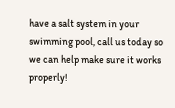have a salt system in your swimming pool, call us today so we can help make sure it works properly!